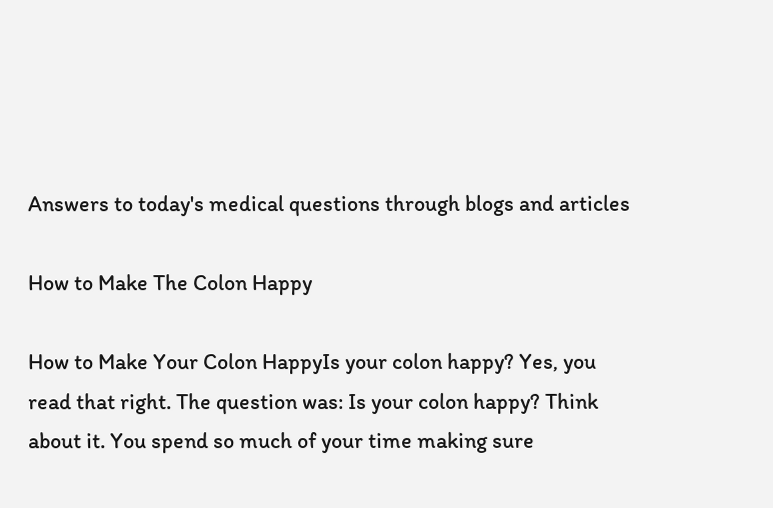Answers to today's medical questions through blogs and articles

How to Make The Colon Happy

How to Make Your Colon HappyIs your colon happy? Yes, you read that right. The question was: Is your colon happy? Think about it. You spend so much of your time making sure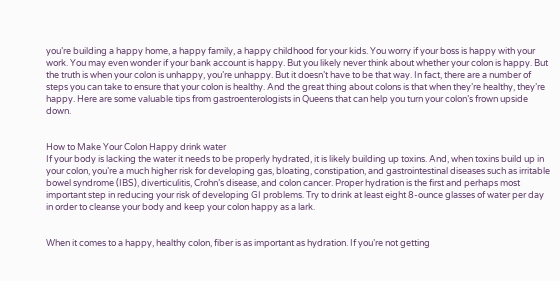you’re building a happy home, a happy family, a happy childhood for your kids. You worry if your boss is happy with your work. You may even wonder if your bank account is happy. But you likely never think about whether your colon is happy. But the truth is when your colon is unhappy, you’re unhappy. But it doesn’t have to be that way. In fact, there are a number of steps you can take to ensure that your colon is healthy. And the great thing about colons is that when they’re healthy, they’re happy. Here are some valuable tips from gastroenterologists in Queens that can help you turn your colon’s frown upside down.


How to Make Your Colon Happy drink water
If your body is lacking the water it needs to be properly hydrated, it is likely building up toxins. And, when toxins build up in your colon, you’re a much higher risk for developing gas, bloating, constipation, and gastrointestinal diseases such as irritable bowel syndrome (IBS), diverticulitis, Crohn’s disease, and colon cancer. Proper hydration is the first and perhaps most important step in reducing your risk of developing GI problems. Try to drink at least eight 8-ounce glasses of water per day in order to cleanse your body and keep your colon happy as a lark.


When it comes to a happy, healthy colon, fiber is as important as hydration. If you’re not getting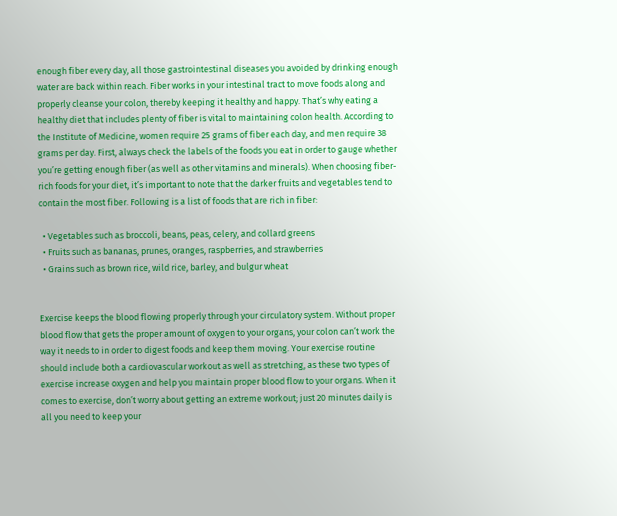enough fiber every day, all those gastrointestinal diseases you avoided by drinking enough water are back within reach. Fiber works in your intestinal tract to move foods along and properly cleanse your colon, thereby keeping it healthy and happy. That’s why eating a healthy diet that includes plenty of fiber is vital to maintaining colon health. According to the Institute of Medicine, women require 25 grams of fiber each day, and men require 38 grams per day. First, always check the labels of the foods you eat in order to gauge whether you’re getting enough fiber (as well as other vitamins and minerals). When choosing fiber-rich foods for your diet, it’s important to note that the darker fruits and vegetables tend to contain the most fiber. Following is a list of foods that are rich in fiber:

  • Vegetables such as broccoli, beans, peas, celery, and collard greens
  • Fruits such as bananas, prunes, oranges, raspberries, and strawberries
  • Grains such as brown rice, wild rice, barley, and bulgur wheat


Exercise keeps the blood flowing properly through your circulatory system. Without proper blood flow that gets the proper amount of oxygen to your organs, your colon can’t work the way it needs to in order to digest foods and keep them moving. Your exercise routine should include both a cardiovascular workout as well as stretching, as these two types of exercise increase oxygen and help you maintain proper blood flow to your organs. When it comes to exercise, don’t worry about getting an extreme workout; just 20 minutes daily is all you need to keep your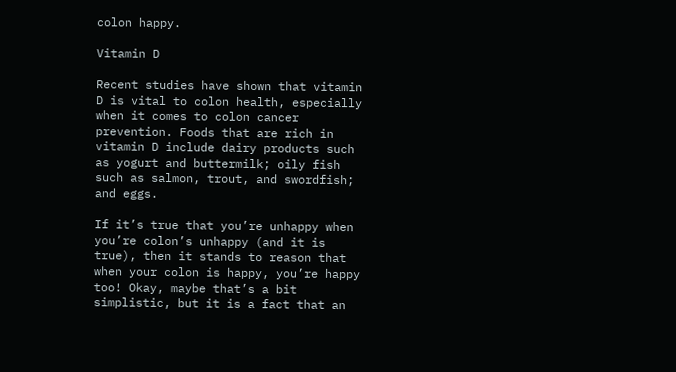colon happy.

Vitamin D

Recent studies have shown that vitamin D is vital to colon health, especially when it comes to colon cancer prevention. Foods that are rich in vitamin D include dairy products such as yogurt and buttermilk; oily fish such as salmon, trout, and swordfish; and eggs.

If it’s true that you’re unhappy when you’re colon’s unhappy (and it is true), then it stands to reason that when your colon is happy, you’re happy too! Okay, maybe that’s a bit simplistic, but it is a fact that an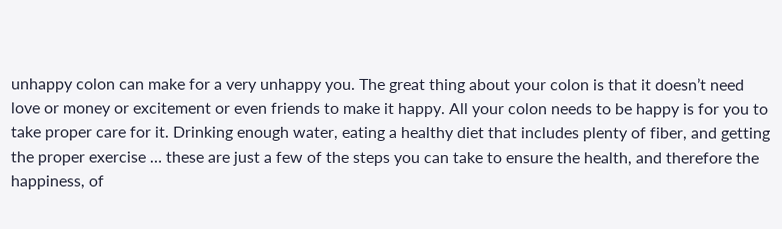unhappy colon can make for a very unhappy you. The great thing about your colon is that it doesn’t need love or money or excitement or even friends to make it happy. All your colon needs to be happy is for you to take proper care for it. Drinking enough water, eating a healthy diet that includes plenty of fiber, and getting the proper exercise … these are just a few of the steps you can take to ensure the health, and therefore the happiness, of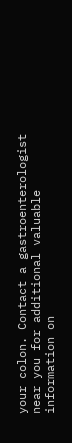your colon. Contact a gastroenterologist near you for additional valuable information on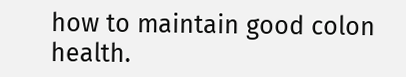how to maintain good colon health.